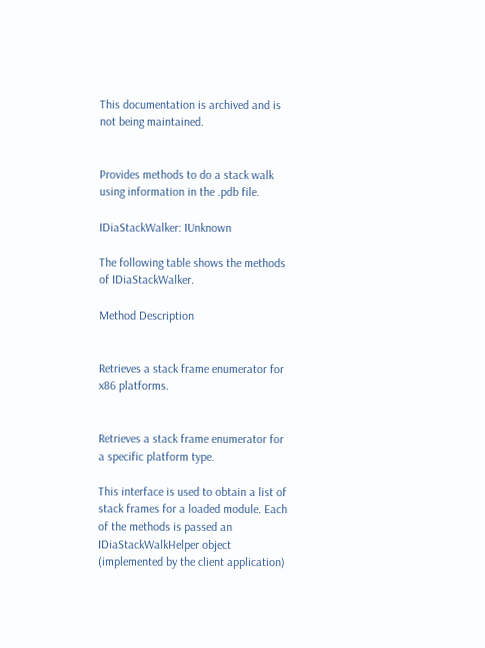This documentation is archived and is not being maintained.


Provides methods to do a stack walk using information in the .pdb file.

IDiaStackWalker: IUnknown

The following table shows the methods of IDiaStackWalker.

Method Description


Retrieves a stack frame enumerator for x86 platforms.


Retrieves a stack frame enumerator for a specific platform type.

This interface is used to obtain a list of stack frames for a loaded module. Each of the methods is passed an IDiaStackWalkHelper object (implemented by the client application)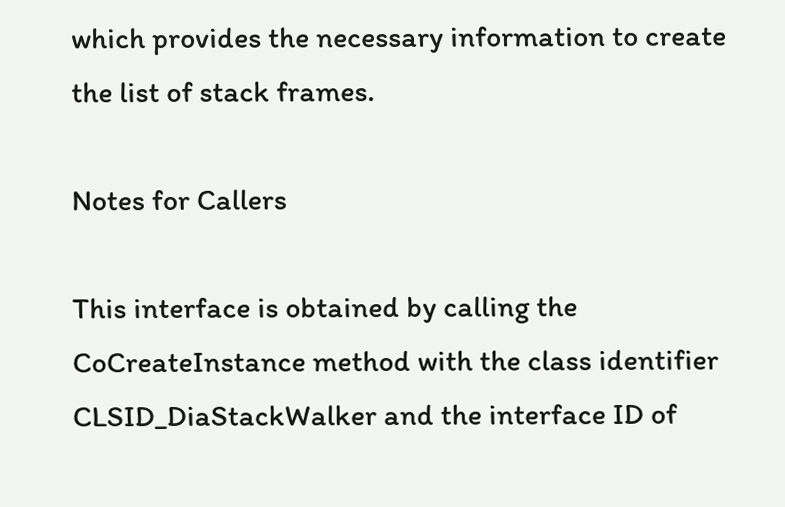which provides the necessary information to create the list of stack frames.

Notes for Callers

This interface is obtained by calling the CoCreateInstance method with the class identifier CLSID_DiaStackWalker and the interface ID of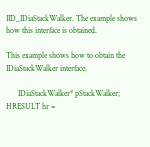IID_IDiaStackWalker. The example shows how this interface is obtained.

This example shows how to obtain the IDiaStackWalker interface.

      IDiaStackWalker* pStackWalker;
HRESULT hr =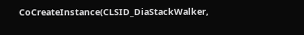CoCreateInstance(CLSID_DiaStackWalker,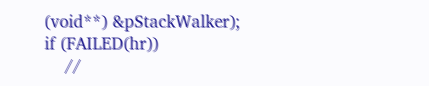(void**) &pStackWalker);
if (FAILED(hr))
    //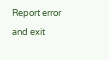Report error and exit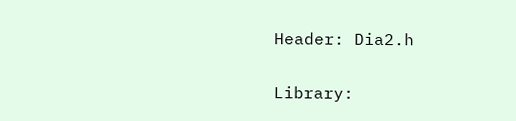Header: Dia2.h

Library: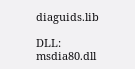diaguids.lib

DLL: msdia80.dll